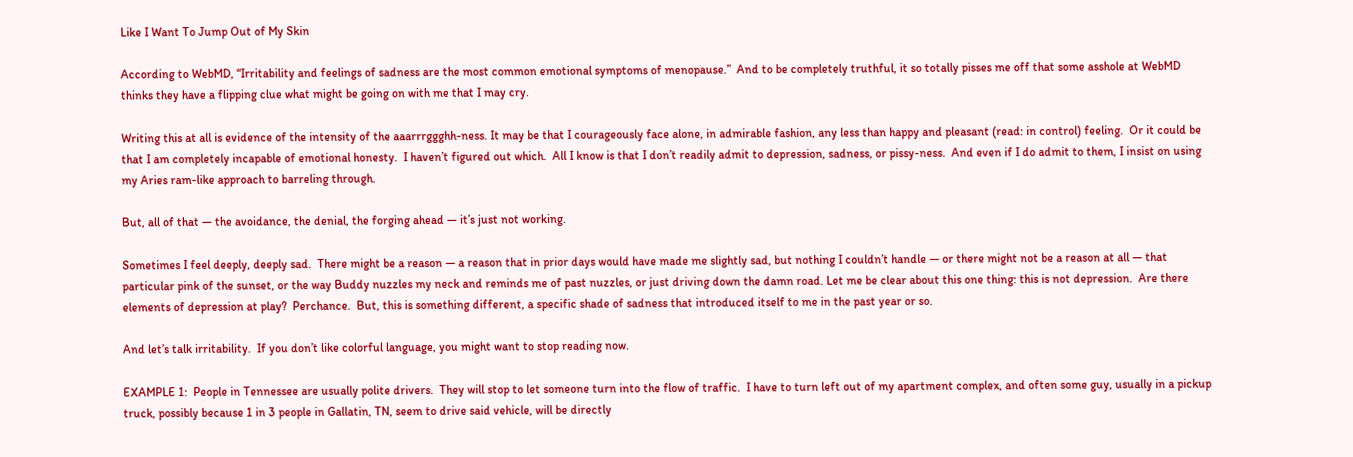Like I Want To Jump Out of My Skin

According to WebMD, “Irritability and feelings of sadness are the most common emotional symptoms of menopause.”  And to be completely truthful, it so totally pisses me off that some asshole at WebMD thinks they have a flipping clue what might be going on with me that I may cry.

Writing this at all is evidence of the intensity of the aaarrrggghh-ness. It may be that I courageously face alone, in admirable fashion, any less than happy and pleasant (read: in control) feeling.  Or it could be that I am completely incapable of emotional honesty.  I haven’t figured out which.  All I know is that I don’t readily admit to depression, sadness, or pissy-ness.  And even if I do admit to them, I insist on using my Aries ram-like approach to barreling through.

But, all of that — the avoidance, the denial, the forging ahead — it’s just not working.

Sometimes I feel deeply, deeply sad.  There might be a reason — a reason that in prior days would have made me slightly sad, but nothing I couldn’t handle — or there might not be a reason at all — that particular pink of the sunset, or the way Buddy nuzzles my neck and reminds me of past nuzzles, or just driving down the damn road. Let me be clear about this one thing: this is not depression.  Are there elements of depression at play?  Perchance.  But, this is something different, a specific shade of sadness that introduced itself to me in the past year or so.

And let’s talk irritability.  If you don’t like colorful language, you might want to stop reading now.

EXAMPLE 1:  People in Tennessee are usually polite drivers.  They will stop to let someone turn into the flow of traffic.  I have to turn left out of my apartment complex, and often some guy, usually in a pickup truck, possibly because 1 in 3 people in Gallatin, TN, seem to drive said vehicle, will be directly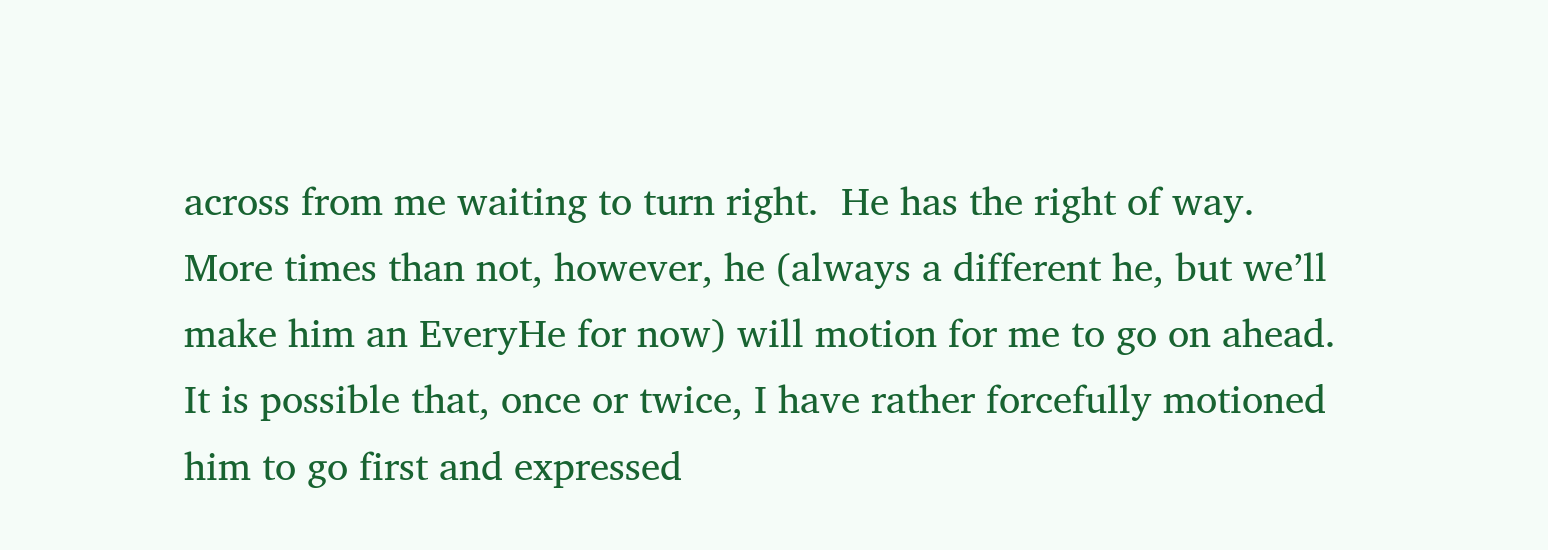across from me waiting to turn right.  He has the right of way.  More times than not, however, he (always a different he, but we’ll make him an EveryHe for now) will motion for me to go on ahead. It is possible that, once or twice, I have rather forcefully motioned him to go first and expressed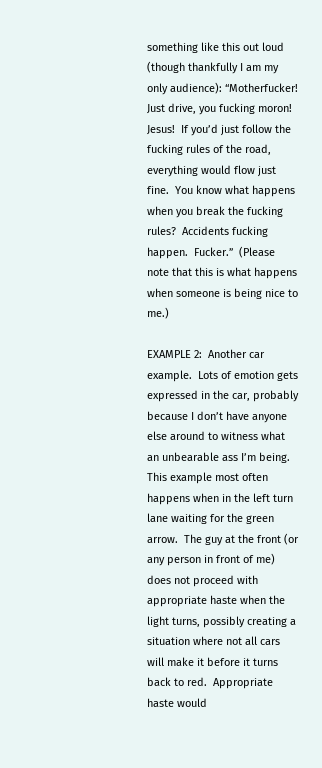something like this out loud (though thankfully I am my only audience): “Motherfucker!  Just drive, you fucking moron!  Jesus!  If you’d just follow the fucking rules of the road, everything would flow just fine.  You know what happens when you break the fucking rules?  Accidents fucking happen.  Fucker.”  (Please note that this is what happens when someone is being nice to me.)

EXAMPLE 2:  Another car example.  Lots of emotion gets expressed in the car, probably because I don’t have anyone else around to witness what an unbearable ass I’m being.  This example most often happens when in the left turn lane waiting for the green arrow.  The guy at the front (or any person in front of me) does not proceed with appropriate haste when the light turns, possibly creating a situation where not all cars will make it before it turns back to red.  Appropriate haste would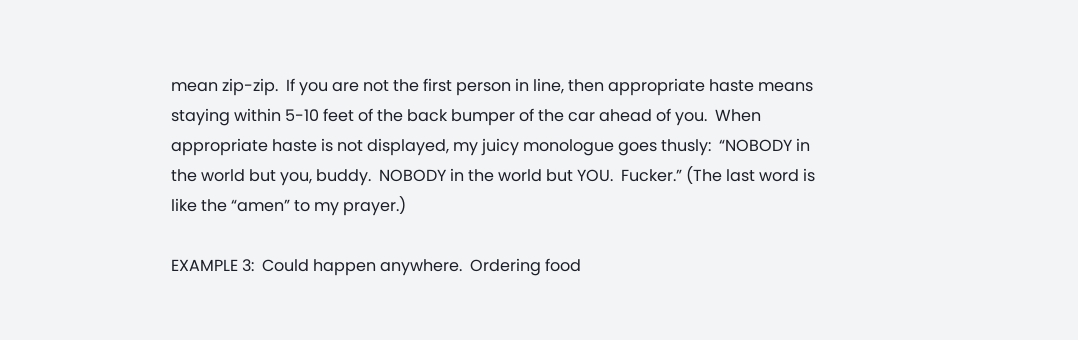mean zip-zip.  If you are not the first person in line, then appropriate haste means staying within 5-10 feet of the back bumper of the car ahead of you.  When appropriate haste is not displayed, my juicy monologue goes thusly:  “NOBODY in the world but you, buddy.  NOBODY in the world but YOU.  Fucker.” (The last word is like the “amen” to my prayer.)

EXAMPLE 3:  Could happen anywhere.  Ordering food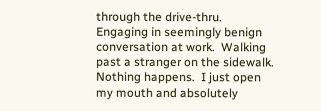through the drive-thru.  Engaging in seemingly benign conversation at work.  Walking past a stranger on the sidewalk.  Nothing happens.  I just open my mouth and absolutely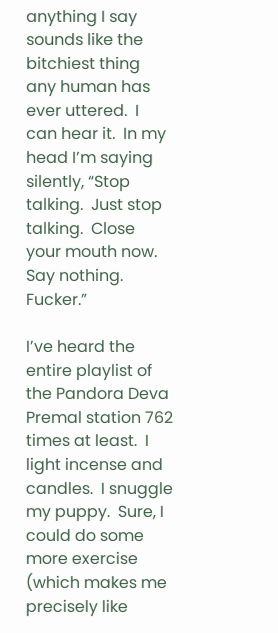anything I say sounds like the bitchiest thing any human has ever uttered.  I can hear it.  In my head I’m saying silently, “Stop talking.  Just stop talking.  Close your mouth now.  Say nothing.  Fucker.”

I’ve heard the entire playlist of the Pandora Deva Premal station 762 times at least.  I light incense and candles.  I snuggle my puppy.  Sure, I could do some more exercise (which makes me precisely like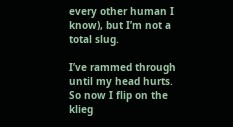every other human I know), but I’m not a total slug.

I’ve rammed through until my head hurts.  So now I flip on the klieg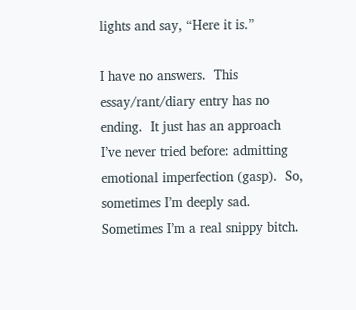lights and say, “Here it is.”

I have no answers.  This essay/rant/diary entry has no ending.  It just has an approach I’ve never tried before: admitting emotional imperfection (gasp).  So, sometimes I’m deeply sad.  Sometimes I’m a real snippy bitch.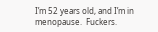I’m 52 years old, and I’m in menopause.  Fuckers.